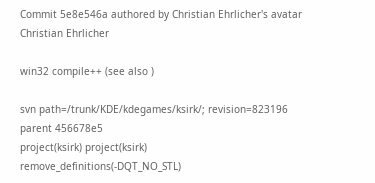Commit 5e8e546a authored by Christian Ehrlicher's avatar Christian Ehrlicher

win32 compile++ (see also )

svn path=/trunk/KDE/kdegames/ksirk/; revision=823196
parent 456678e5
project(ksirk) project(ksirk)
remove_definitions(-DQT_NO_STL)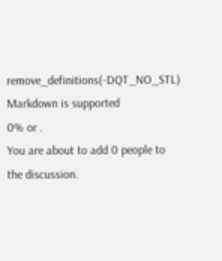remove_definitions(-DQT_NO_STL)
Markdown is supported
0% or .
You are about to add 0 people to the discussion.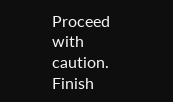Proceed with caution.
Finish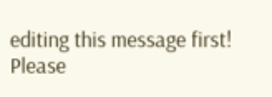editing this message first!
Please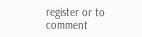register or to comment